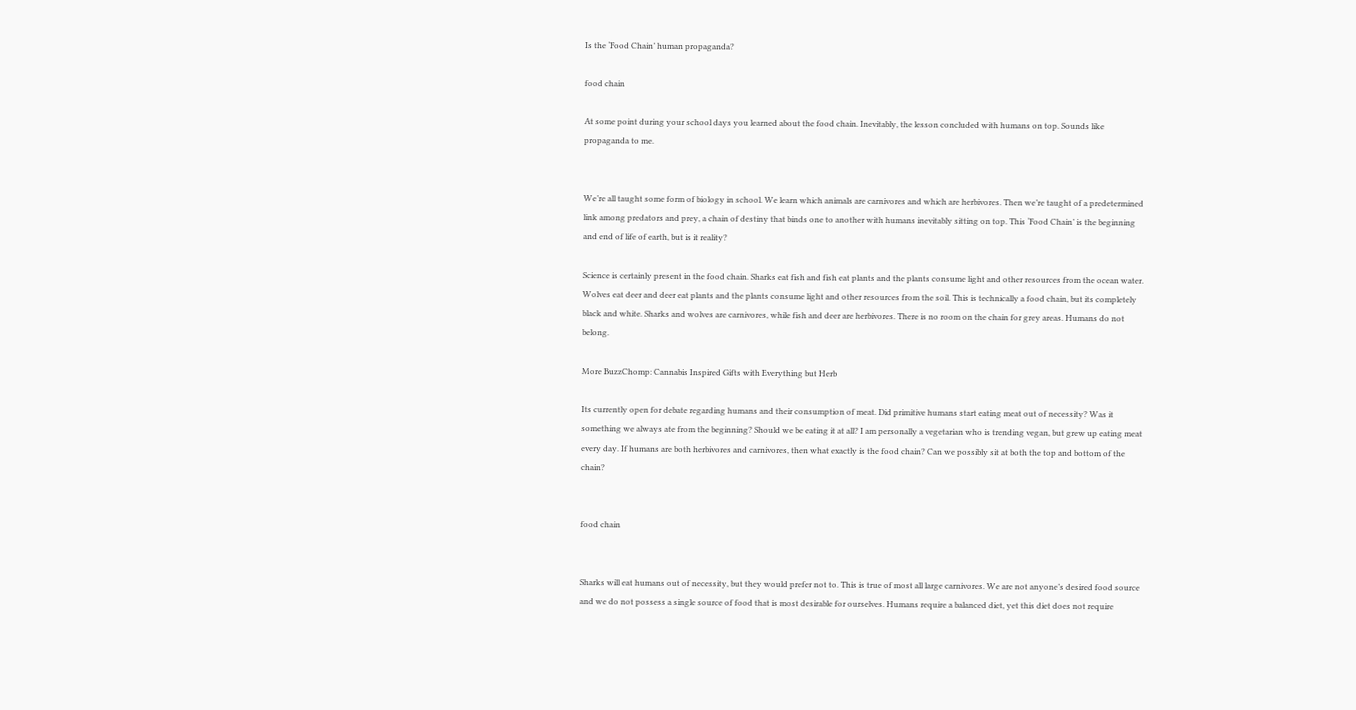Is the ‘Food Chain’ human propaganda?

food chain

At some point during your school days you learned about the food chain. Inevitably, the lesson concluded with humans on top. Sounds like propaganda to me.


We’re all taught some form of biology in school. We learn which animals are carnivores and which are herbivores. Then we’re taught of a predetermined link among predators and prey, a chain of destiny that binds one to another with humans inevitably sitting on top. This ‘Food Chain’ is the beginning and end of life of earth, but is it reality?

Science is certainly present in the food chain. Sharks eat fish and fish eat plants and the plants consume light and other resources from the ocean water. Wolves eat deer and deer eat plants and the plants consume light and other resources from the soil. This is technically a food chain, but its completely black and white. Sharks and wolves are carnivores, while fish and deer are herbivores. There is no room on the chain for grey areas. Humans do not belong.

More BuzzChomp: Cannabis Inspired Gifts with Everything but Herb

Its currently open for debate regarding humans and their consumption of meat. Did primitive humans start eating meat out of necessity? Was it something we always ate from the beginning? Should we be eating it at all? I am personally a vegetarian who is trending vegan, but grew up eating meat every day. If humans are both herbivores and carnivores, then what exactly is the food chain? Can we possibly sit at both the top and bottom of the chain?


food chain


Sharks will eat humans out of necessity, but they would prefer not to. This is true of most all large carnivores. We are not anyone’s desired food source and we do not possess a single source of food that is most desirable for ourselves. Humans require a balanced diet, yet this diet does not require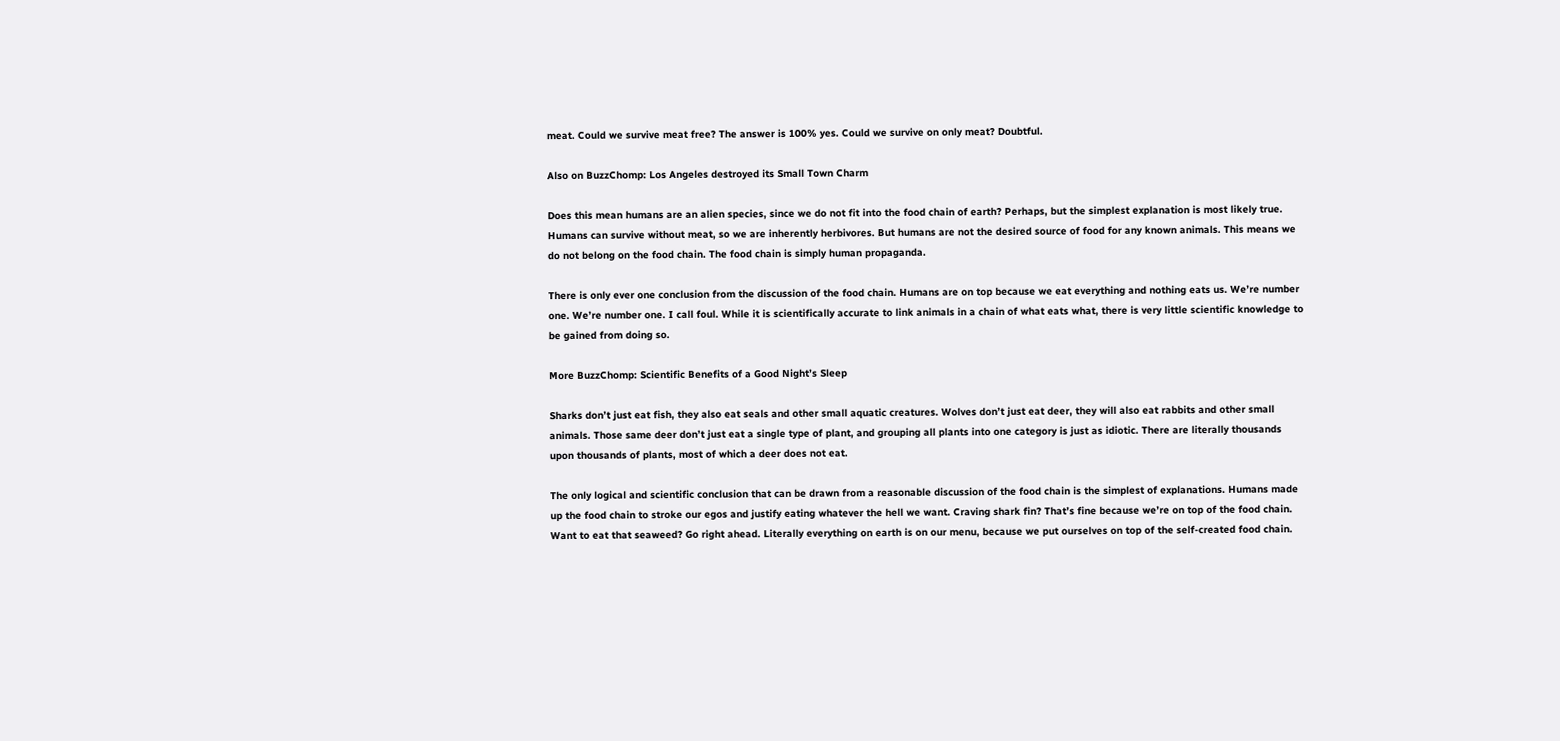meat. Could we survive meat free? The answer is 100% yes. Could we survive on only meat? Doubtful.

Also on BuzzChomp: Los Angeles destroyed its Small Town Charm

Does this mean humans are an alien species, since we do not fit into the food chain of earth? Perhaps, but the simplest explanation is most likely true. Humans can survive without meat, so we are inherently herbivores. But humans are not the desired source of food for any known animals. This means we do not belong on the food chain. The food chain is simply human propaganda.

There is only ever one conclusion from the discussion of the food chain. Humans are on top because we eat everything and nothing eats us. We’re number one. We’re number one. I call foul. While it is scientifically accurate to link animals in a chain of what eats what, there is very little scientific knowledge to be gained from doing so.

More BuzzChomp: Scientific Benefits of a Good Night’s Sleep

Sharks don’t just eat fish, they also eat seals and other small aquatic creatures. Wolves don’t just eat deer, they will also eat rabbits and other small animals. Those same deer don’t just eat a single type of plant, and grouping all plants into one category is just as idiotic. There are literally thousands upon thousands of plants, most of which a deer does not eat.

The only logical and scientific conclusion that can be drawn from a reasonable discussion of the food chain is the simplest of explanations. Humans made up the food chain to stroke our egos and justify eating whatever the hell we want. Craving shark fin? That’s fine because we’re on top of the food chain. Want to eat that seaweed? Go right ahead. Literally everything on earth is on our menu, because we put ourselves on top of the self-created food chain.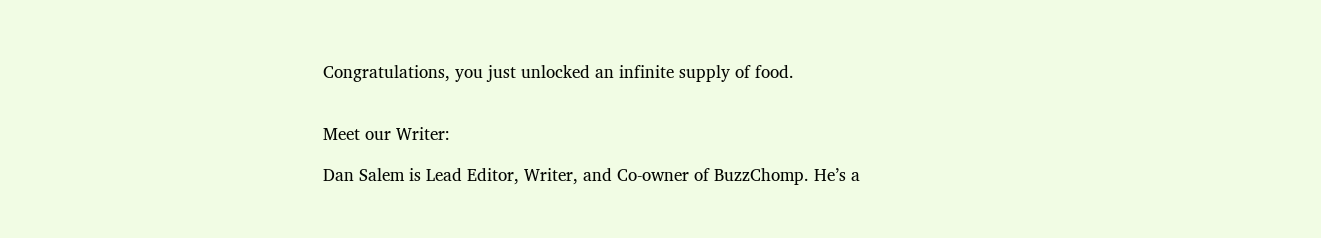Congratulations, you just unlocked an infinite supply of food.


Meet our Writer:

Dan Salem is Lead Editor, Writer, and Co-owner of BuzzChomp. He’s a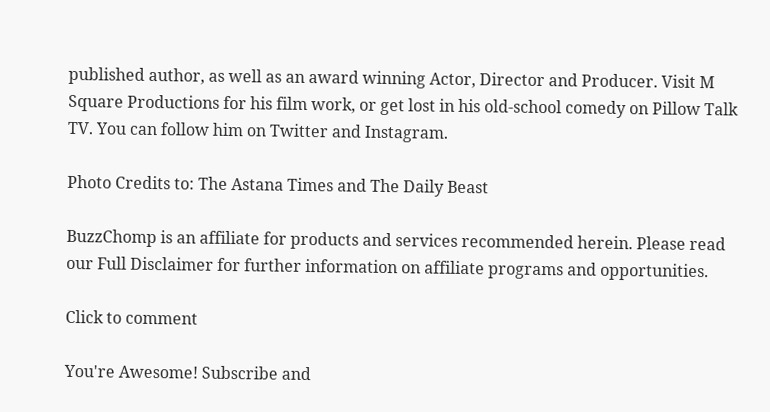published author, as well as an award winning Actor, Director and Producer. Visit M Square Productions for his film work, or get lost in his old-school comedy on Pillow Talk TV. You can follow him on Twitter and Instagram.

Photo Credits to: The Astana Times and The Daily Beast

BuzzChomp is an affiliate for products and services recommended herein. Please read our Full Disclaimer for further information on affiliate programs and opportunities.

Click to comment

You're Awesome! Subscribe and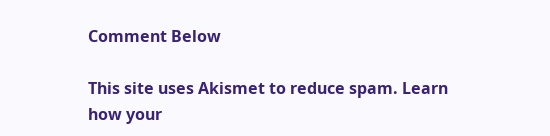Comment Below

This site uses Akismet to reduce spam. Learn how your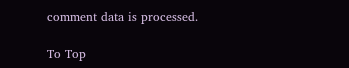comment data is processed.

To Top